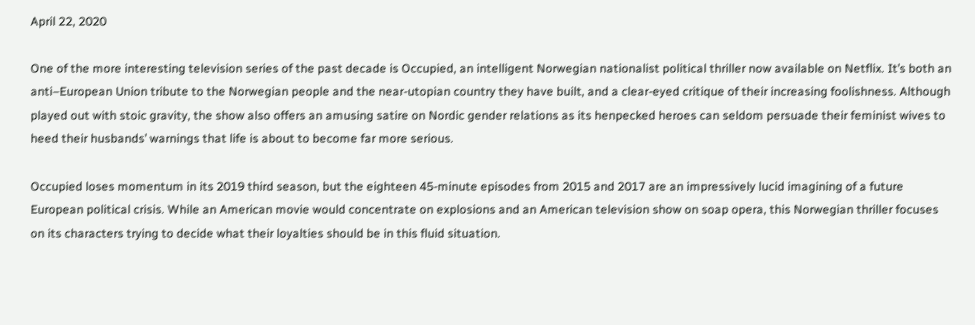April 22, 2020

One of the more interesting television series of the past decade is Occupied, an intelligent Norwegian nationalist political thriller now available on Netflix. It’s both an anti–European Union tribute to the Norwegian people and the near-utopian country they have built, and a clear-eyed critique of their increasing foolishness. Although played out with stoic gravity, the show also offers an amusing satire on Nordic gender relations as its henpecked heroes can seldom persuade their feminist wives to heed their husbands’ warnings that life is about to become far more serious.

Occupied loses momentum in its 2019 third season, but the eighteen 45-minute episodes from 2015 and 2017 are an impressively lucid imagining of a future European political crisis. While an American movie would concentrate on explosions and an American television show on soap opera, this Norwegian thriller focuses on its characters trying to decide what their loyalties should be in this fluid situation.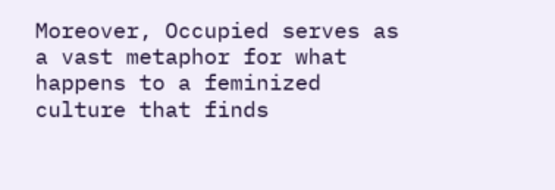Moreover, Occupied serves as a vast metaphor for what happens to a feminized culture that finds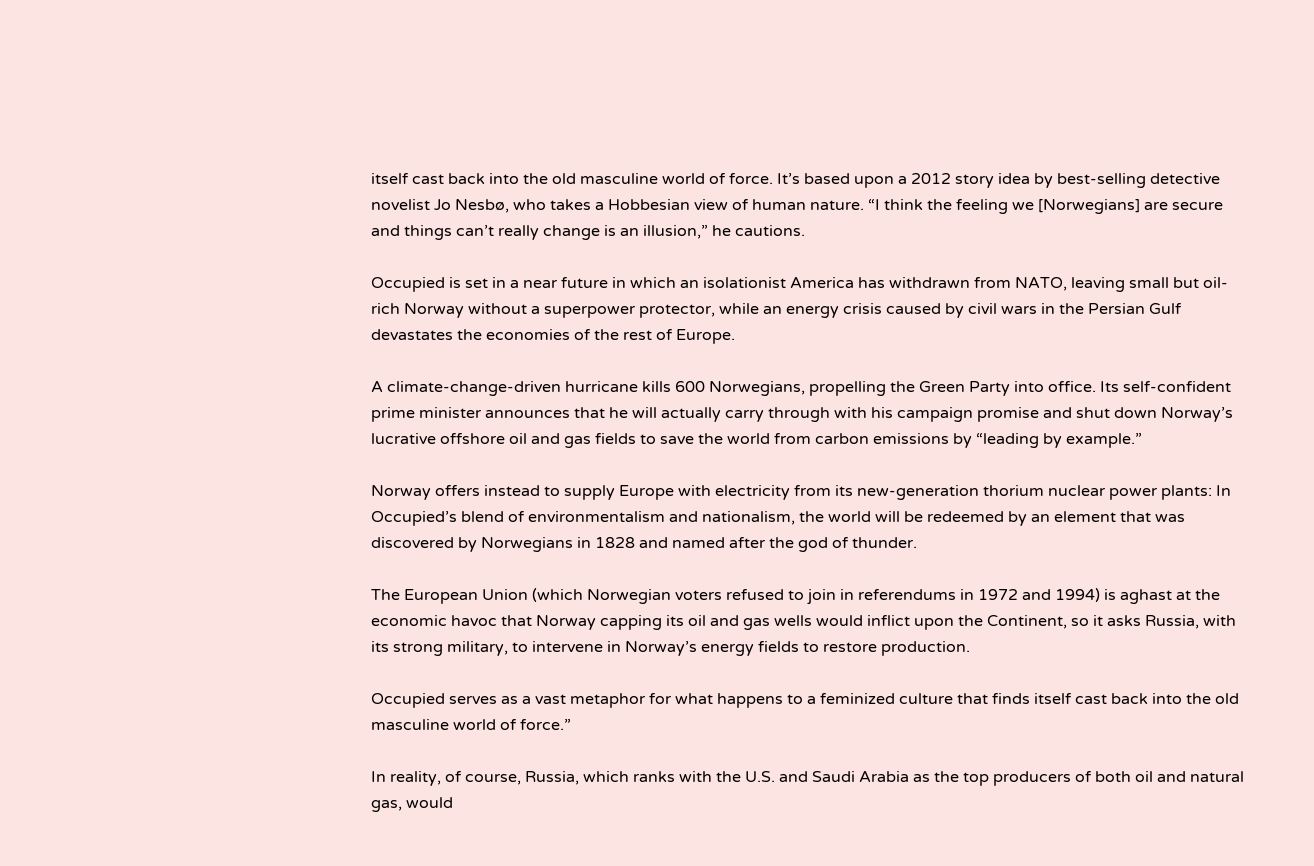itself cast back into the old masculine world of force. It’s based upon a 2012 story idea by best-selling detective novelist Jo Nesbø, who takes a Hobbesian view of human nature. “I think the feeling we [Norwegians] are secure and things can’t really change is an illusion,” he cautions.

Occupied is set in a near future in which an isolationist America has withdrawn from NATO, leaving small but oil-rich Norway without a superpower protector, while an energy crisis caused by civil wars in the Persian Gulf devastates the economies of the rest of Europe.

A climate-change-driven hurricane kills 600 Norwegians, propelling the Green Party into office. Its self-confident prime minister announces that he will actually carry through with his campaign promise and shut down Norway’s lucrative offshore oil and gas fields to save the world from carbon emissions by “leading by example.”

Norway offers instead to supply Europe with electricity from its new-generation thorium nuclear power plants: In Occupied’s blend of environmentalism and nationalism, the world will be redeemed by an element that was discovered by Norwegians in 1828 and named after the god of thunder.

The European Union (which Norwegian voters refused to join in referendums in 1972 and 1994) is aghast at the economic havoc that Norway capping its oil and gas wells would inflict upon the Continent, so it asks Russia, with its strong military, to intervene in Norway’s energy fields to restore production.

Occupied serves as a vast metaphor for what happens to a feminized culture that finds itself cast back into the old masculine world of force.”

In reality, of course, Russia, which ranks with the U.S. and Saudi Arabia as the top producers of both oil and natural gas, would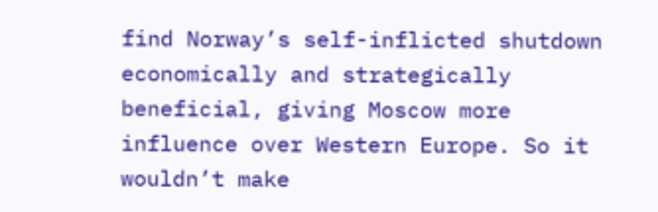find Norway’s self-inflicted shutdown economically and strategically beneficial, giving Moscow more influence over Western Europe. So it wouldn’t make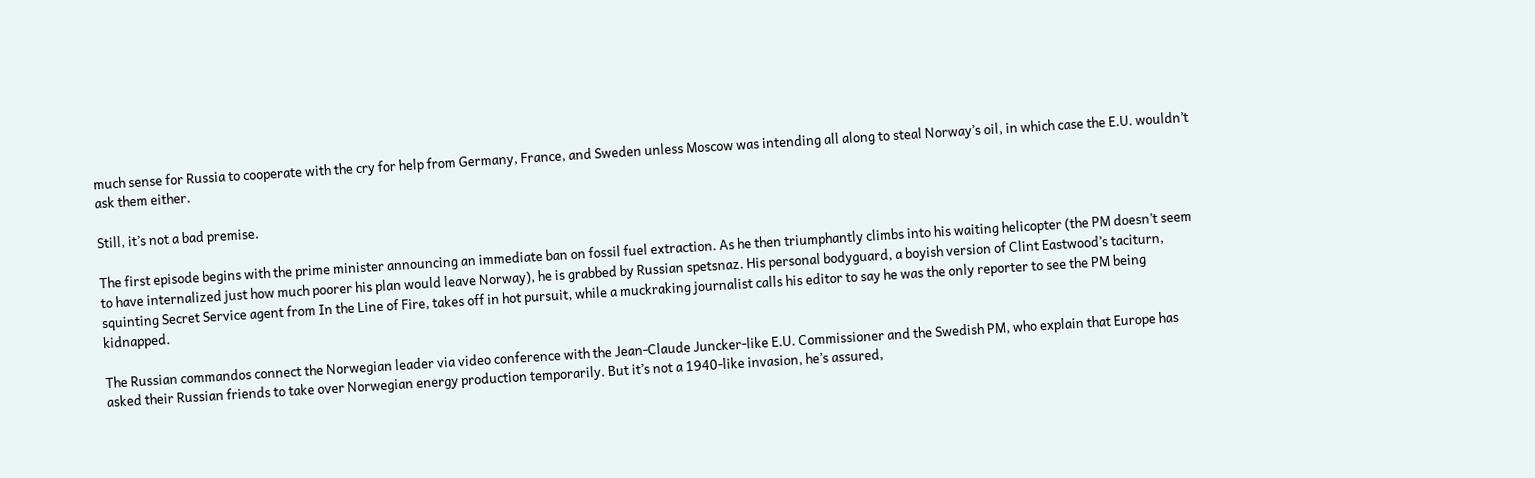much sense for Russia to cooperate with the cry for help from Germany, France, and Sweden unless Moscow was intending all along to steal Norway’s oil, in which case the E.U. wouldn’t ask them either.

Still, it’s not a bad premise.

The first episode begins with the prime minister announcing an immediate ban on fossil fuel extraction. As he then triumphantly climbs into his waiting helicopter (the PM doesn’t seem to have internalized just how much poorer his plan would leave Norway), he is grabbed by Russian spetsnaz. His personal bodyguard, a boyish version of Clint Eastwood’s taciturn, squinting Secret Service agent from In the Line of Fire, takes off in hot pursuit, while a muckraking journalist calls his editor to say he was the only reporter to see the PM being kidnapped.

The Russian commandos connect the Norwegian leader via video conference with the Jean-Claude Juncker-like E.U. Commissioner and the Swedish PM, who explain that Europe has asked their Russian friends to take over Norwegian energy production temporarily. But it’s not a 1940-like invasion, he’s assured,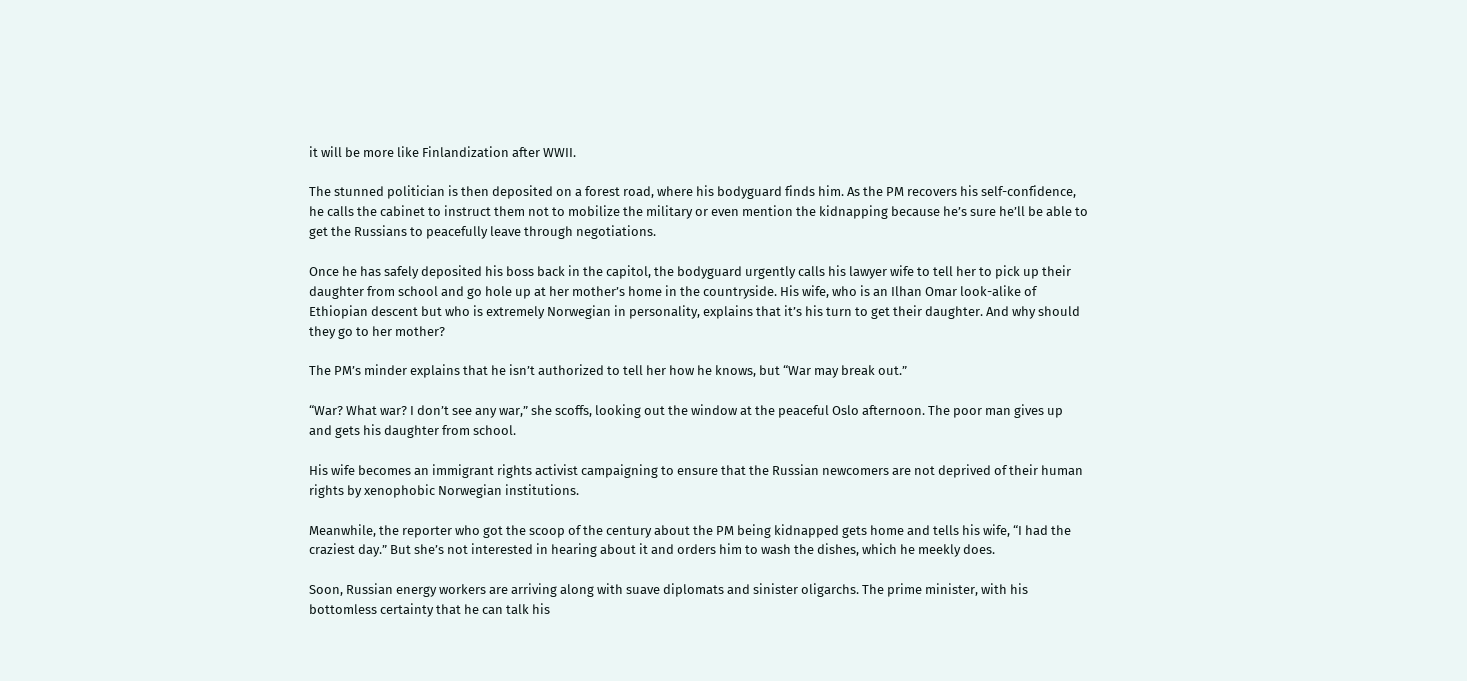it will be more like Finlandization after WWII.

The stunned politician is then deposited on a forest road, where his bodyguard finds him. As the PM recovers his self-confidence, he calls the cabinet to instruct them not to mobilize the military or even mention the kidnapping because he’s sure he’ll be able to get the Russians to peacefully leave through negotiations.

Once he has safely deposited his boss back in the capitol, the bodyguard urgently calls his lawyer wife to tell her to pick up their daughter from school and go hole up at her mother’s home in the countryside. His wife, who is an Ilhan Omar look-alike of Ethiopian descent but who is extremely Norwegian in personality, explains that it’s his turn to get their daughter. And why should they go to her mother?

The PM’s minder explains that he isn’t authorized to tell her how he knows, but “War may break out.”

“War? What war? I don’t see any war,” she scoffs, looking out the window at the peaceful Oslo afternoon. The poor man gives up and gets his daughter from school.

His wife becomes an immigrant rights activist campaigning to ensure that the Russian newcomers are not deprived of their human rights by xenophobic Norwegian institutions.

Meanwhile, the reporter who got the scoop of the century about the PM being kidnapped gets home and tells his wife, “I had the craziest day.” But she’s not interested in hearing about it and orders him to wash the dishes, which he meekly does.

Soon, Russian energy workers are arriving along with suave diplomats and sinister oligarchs. The prime minister, with his bottomless certainty that he can talk his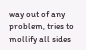way out of any problem, tries to mollify all sides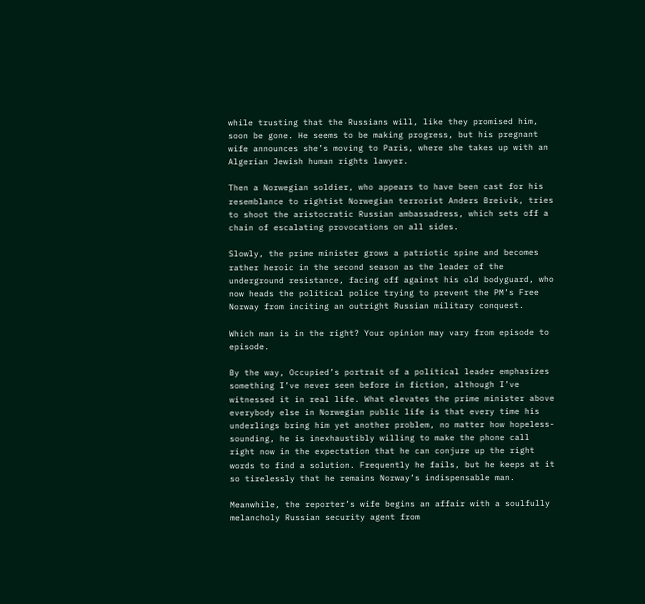while trusting that the Russians will, like they promised him, soon be gone. He seems to be making progress, but his pregnant wife announces she’s moving to Paris, where she takes up with an Algerian Jewish human rights lawyer.

Then a Norwegian soldier, who appears to have been cast for his resemblance to rightist Norwegian terrorist Anders Breivik, tries to shoot the aristocratic Russian ambassadress, which sets off a chain of escalating provocations on all sides.

Slowly, the prime minister grows a patriotic spine and becomes rather heroic in the second season as the leader of the underground resistance, facing off against his old bodyguard, who now heads the political police trying to prevent the PM’s Free Norway from inciting an outright Russian military conquest.

Which man is in the right? Your opinion may vary from episode to episode.

By the way, Occupied’s portrait of a political leader emphasizes something I’ve never seen before in fiction, although I’ve witnessed it in real life. What elevates the prime minister above everybody else in Norwegian public life is that every time his underlings bring him yet another problem, no matter how hopeless-sounding, he is inexhaustibly willing to make the phone call right now in the expectation that he can conjure up the right words to find a solution. Frequently he fails, but he keeps at it so tirelessly that he remains Norway’s indispensable man.

Meanwhile, the reporter’s wife begins an affair with a soulfully melancholy Russian security agent from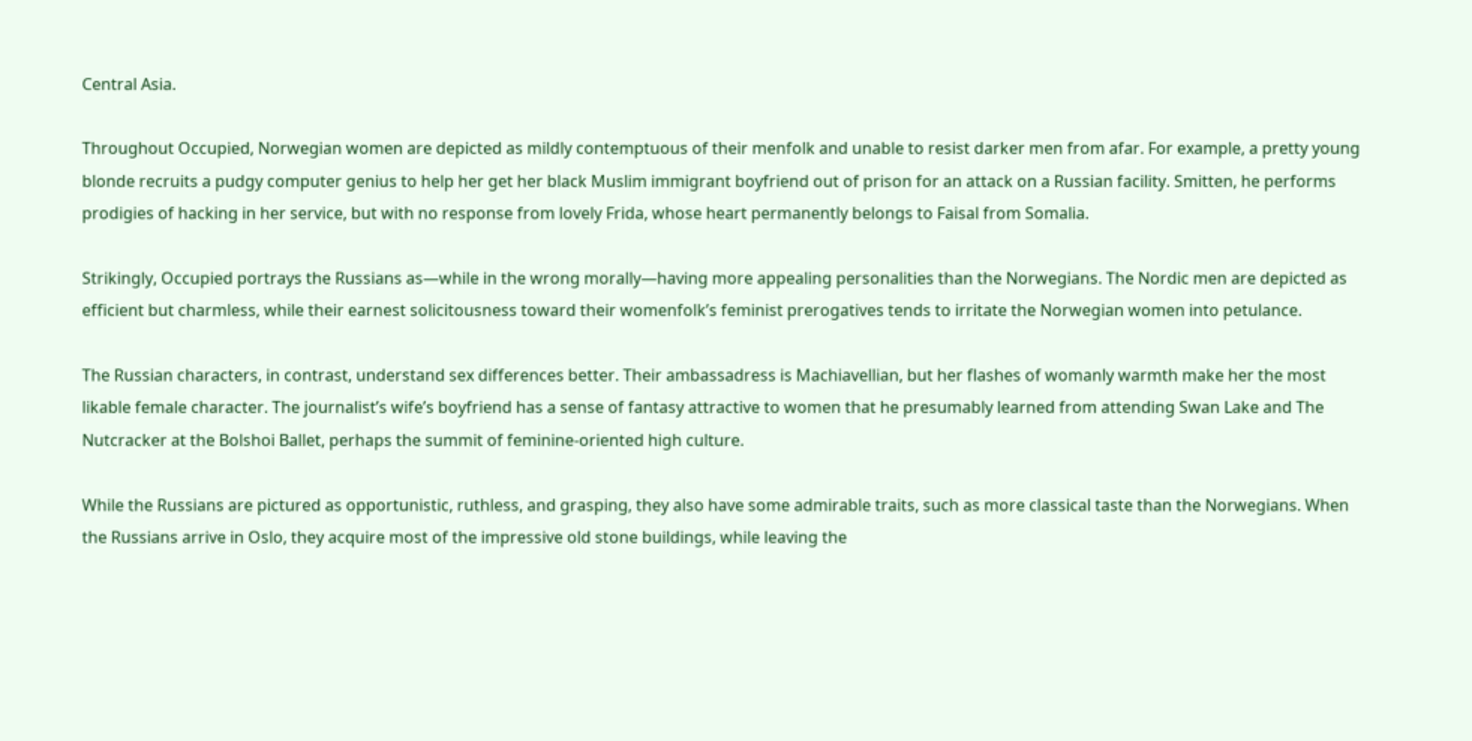Central Asia.

Throughout Occupied, Norwegian women are depicted as mildly contemptuous of their menfolk and unable to resist darker men from afar. For example, a pretty young blonde recruits a pudgy computer genius to help her get her black Muslim immigrant boyfriend out of prison for an attack on a Russian facility. Smitten, he performs prodigies of hacking in her service, but with no response from lovely Frida, whose heart permanently belongs to Faisal from Somalia.

Strikingly, Occupied portrays the Russians as—while in the wrong morally—having more appealing personalities than the Norwegians. The Nordic men are depicted as efficient but charmless, while their earnest solicitousness toward their womenfolk’s feminist prerogatives tends to irritate the Norwegian women into petulance.

The Russian characters, in contrast, understand sex differences better. Their ambassadress is Machiavellian, but her flashes of womanly warmth make her the most likable female character. The journalist’s wife’s boyfriend has a sense of fantasy attractive to women that he presumably learned from attending Swan Lake and The Nutcracker at the Bolshoi Ballet, perhaps the summit of feminine-oriented high culture.

While the Russians are pictured as opportunistic, ruthless, and grasping, they also have some admirable traits, such as more classical taste than the Norwegians. When the Russians arrive in Oslo, they acquire most of the impressive old stone buildings, while leaving the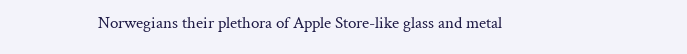Norwegians their plethora of Apple Store-like glass and metal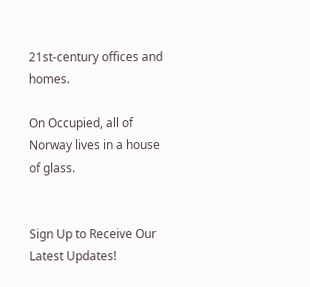21st-century offices and homes.

On Occupied, all of Norway lives in a house of glass.


Sign Up to Receive Our Latest Updates!